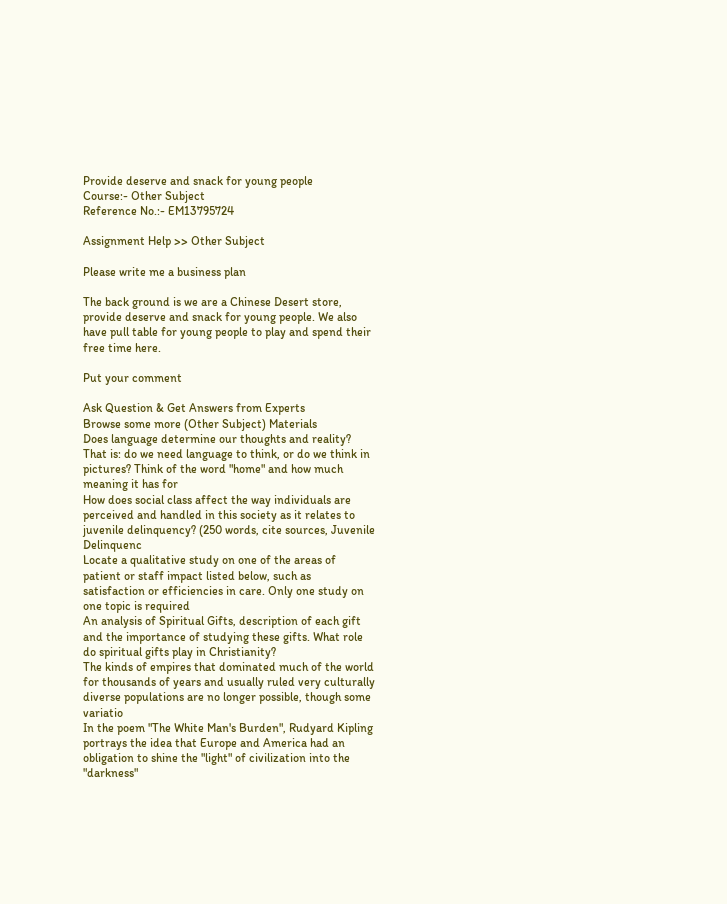Provide deserve and snack for young people
Course:- Other Subject
Reference No.:- EM13795724

Assignment Help >> Other Subject

Please write me a business plan

The back ground is we are a Chinese Desert store, provide deserve and snack for young people. We also have pull table for young people to play and spend their free time here.

Put your comment

Ask Question & Get Answers from Experts
Browse some more (Other Subject) Materials
Does language determine our thoughts and reality? That is: do we need language to think, or do we think in pictures? Think of the word "home" and how much meaning it has for
How does social class affect the way individuals are perceived and handled in this society as it relates to juvenile delinquency? (250 words, cite sources, Juvenile Delinquenc
Locate a qualitative study on one of the areas of patient or staff impact listed below, such as satisfaction or efficiencies in care. Only one study on one topic is required
An analysis of Spiritual Gifts, description of each gift and the importance of studying these gifts. What role do spiritual gifts play in Christianity?
The kinds of empires that dominated much of the world for thousands of years and usually ruled very culturally diverse populations are no longer possible, though some variatio
In the poem "The White Man's Burden", Rudyard Kipling portrays the idea that Europe and America had an obligation to shine the "light" of civilization into the "darkness"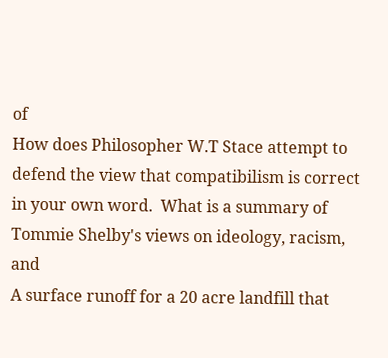of
How does Philosopher W.T Stace attempt to defend the view that compatibilism is correct in your own word.  What is a summary of Tommie Shelby's views on ideology, racism, and
A surface runoff for a 20 acre landfill that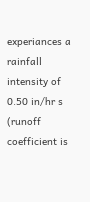experiances a rainfall intensity of 0.50 in/hr s (runoff coefficient is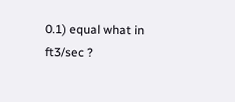0.1) equal what in ft3/sec ?